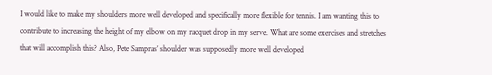I would like to make my shoulders more well developed and specifically more flexible for tennis. I am wanting this to contribute to increasing the height of my elbow on my racquet drop in my serve. What are some exercises and stretches that will accomplish this? Also, Pete Sampras’ shoulder was supposedly more well developed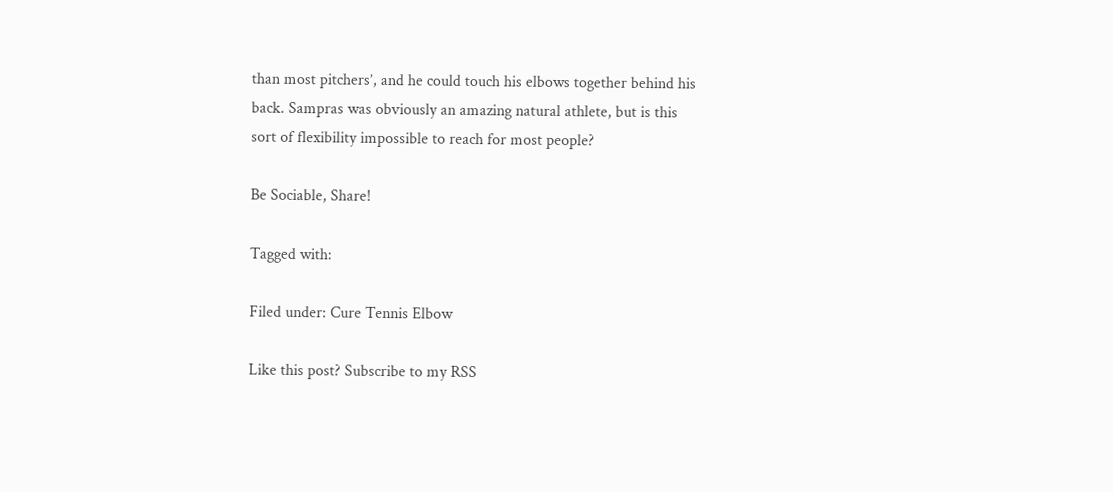than most pitchers’, and he could touch his elbows together behind his back. Sampras was obviously an amazing natural athlete, but is this sort of flexibility impossible to reach for most people?

Be Sociable, Share!

Tagged with:

Filed under: Cure Tennis Elbow

Like this post? Subscribe to my RSS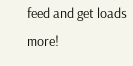feed and get loads more!